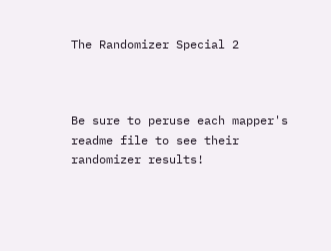The Randomizer Special 2



Be sure to peruse each mapper's readme file to see their randomizer results!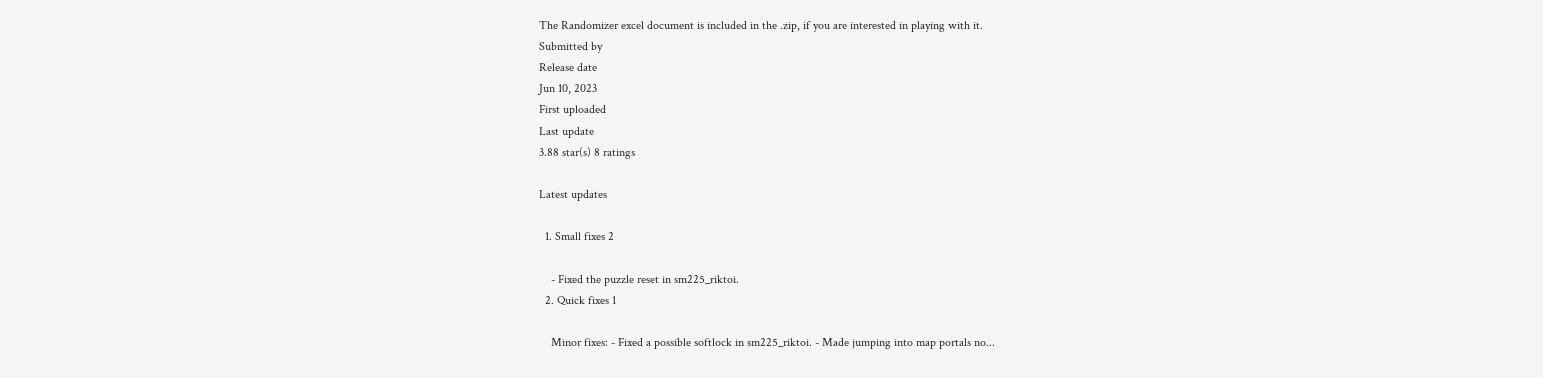The Randomizer excel document is included in the .zip, if you are interested in playing with it.
Submitted by
Release date
Jun 10, 2023
First uploaded
Last update
3.88 star(s) 8 ratings

Latest updates

  1. Small fixes 2

    - Fixed the puzzle reset in sm225_riktoi.
  2. Quick fixes 1

    Minor fixes: - Fixed a possible softlock in sm225_riktoi. - Made jumping into map portals no...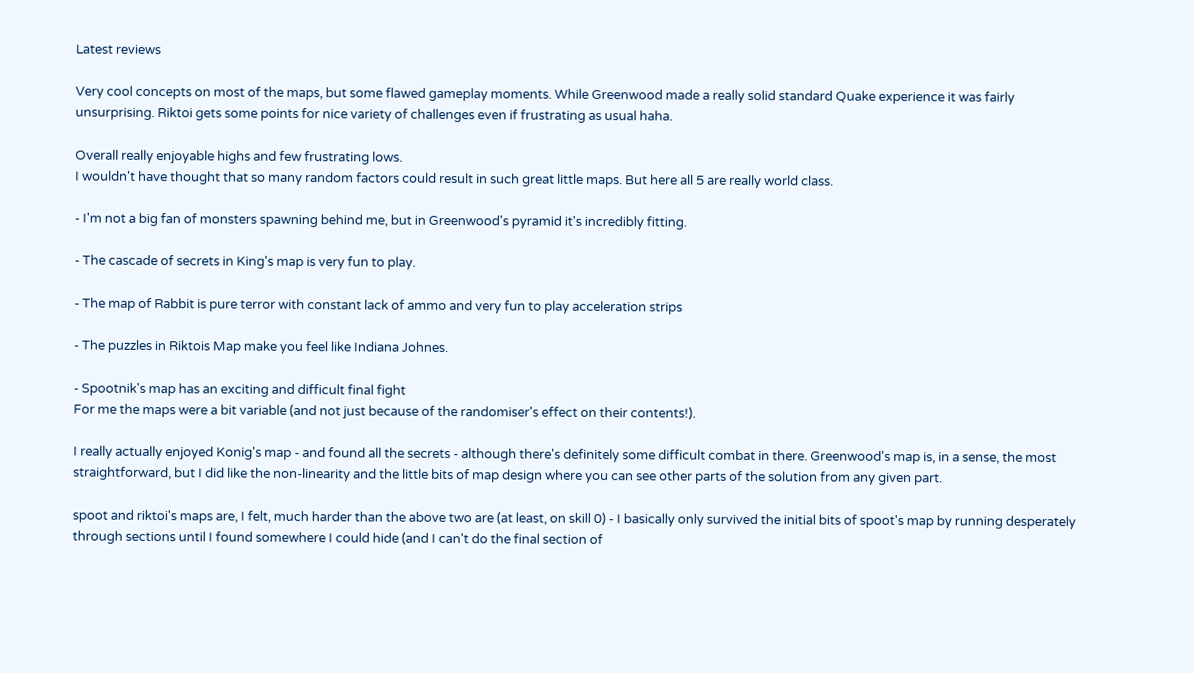Latest reviews

Very cool concepts on most of the maps, but some flawed gameplay moments. While Greenwood made a really solid standard Quake experience it was fairly unsurprising. Riktoi gets some points for nice variety of challenges even if frustrating as usual haha.

Overall really enjoyable highs and few frustrating lows.
I wouldn't have thought that so many random factors could result in such great little maps. But here all 5 are really world class.

- I'm not a big fan of monsters spawning behind me, but in Greenwood's pyramid it's incredibly fitting.

- The cascade of secrets in King's map is very fun to play.

- The map of Rabbit is pure terror with constant lack of ammo and very fun to play acceleration strips

- The puzzles in Riktois Map make you feel like Indiana Johnes.

- Spootnik's map has an exciting and difficult final fight
For me the maps were a bit variable (and not just because of the randomiser's effect on their contents!).

I really actually enjoyed Konig's map - and found all the secrets - although there's definitely some difficult combat in there. Greenwood's map is, in a sense, the most straightforward, but I did like the non-linearity and the little bits of map design where you can see other parts of the solution from any given part.

spoot and riktoi's maps are, I felt, much harder than the above two are (at least, on skill 0) - I basically only survived the initial bits of spoot's map by running desperately through sections until I found somewhere I could hide (and I can't do the final section of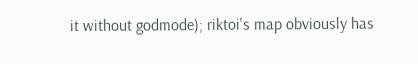it without godmode); riktoi's map obviously has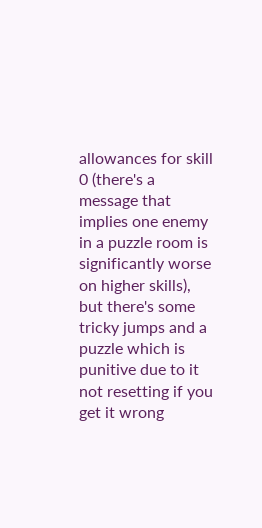allowances for skill 0 (there's a message that implies one enemy in a puzzle room is significantly worse on higher skills), but there's some tricky jumps and a puzzle which is punitive due to it not resetting if you get it wrong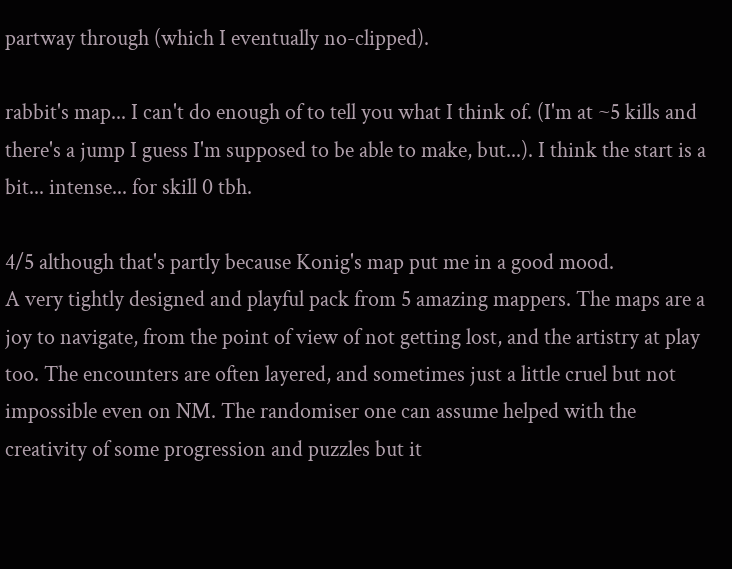partway through (which I eventually no-clipped).

rabbit's map... I can't do enough of to tell you what I think of. (I'm at ~5 kills and there's a jump I guess I'm supposed to be able to make, but...). I think the start is a bit... intense... for skill 0 tbh.

4/5 although that's partly because Konig's map put me in a good mood.
A very tightly designed and playful pack from 5 amazing mappers. The maps are a joy to navigate, from the point of view of not getting lost, and the artistry at play too. The encounters are often layered, and sometimes just a little cruel but not impossible even on NM. The randomiser one can assume helped with the creativity of some progression and puzzles but it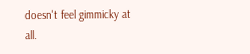doesn't feel gimmicky at all.